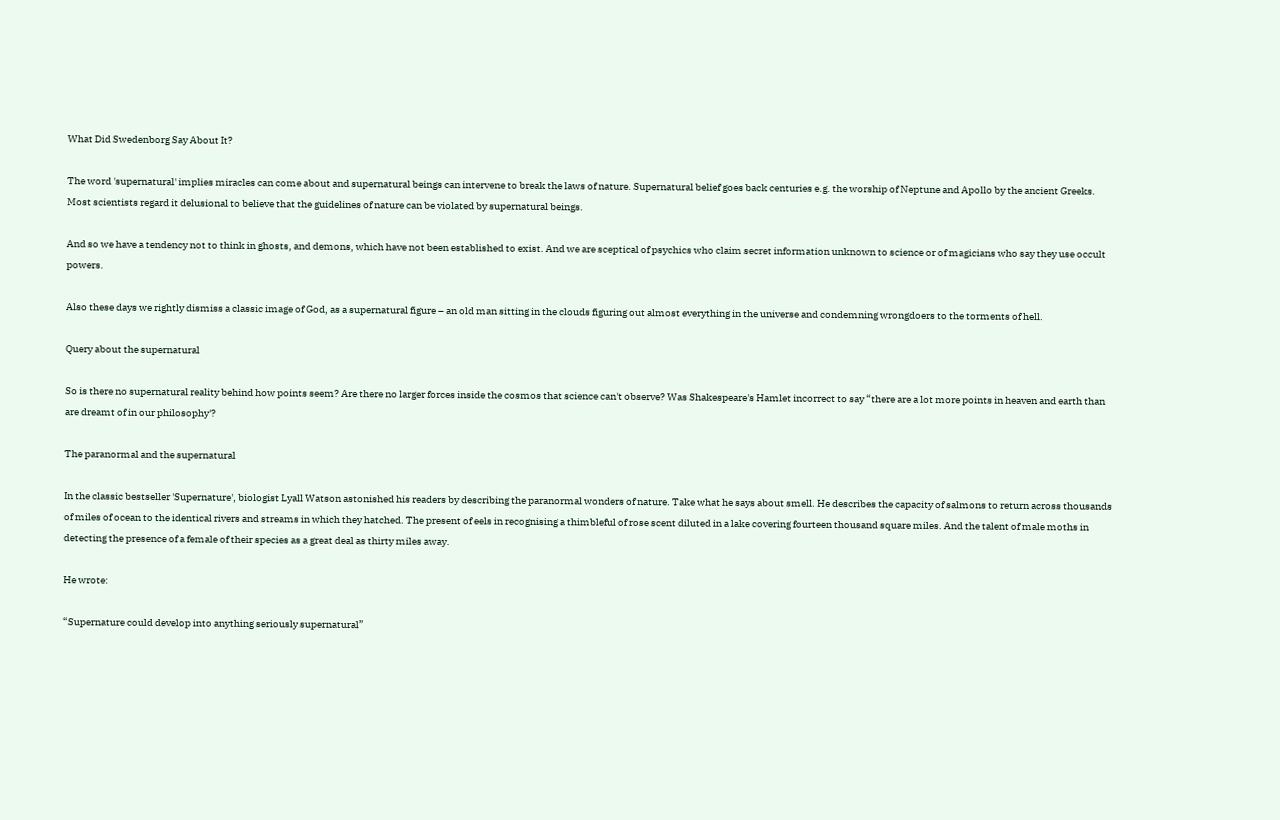What Did Swedenborg Say About It?

The word 'supernatural' implies miracles can come about and supernatural beings can intervene to break the laws of nature. Supernatural belief goes back centuries e.g. the worship of Neptune and Apollo by the ancient Greeks. Most scientists regard it delusional to believe that the guidelines of nature can be violated by supernatural beings.

And so we have a tendency not to think in ghosts, and demons, which have not been established to exist. And we are sceptical of psychics who claim secret information unknown to science or of magicians who say they use occult powers.

Also these days we rightly dismiss a classic image of God, as a supernatural figure – an old man sitting in the clouds figuring out almost everything in the universe and condemning wrongdoers to the torments of hell.

Query about the supernatural

So is there no supernatural reality behind how points seem? Are there no larger forces inside the cosmos that science can't observe? Was Shakespeare's Hamlet incorrect to say “there are a lot more points in heaven and earth than are dreamt of in our philosophy'?

The paranormal and the supernatural

In the classic bestseller 'Supernature', biologist Lyall Watson astonished his readers by describing the paranormal wonders of nature. Take what he says about smell. He describes the capacity of salmons to return across thousands of miles of ocean to the identical rivers and streams in which they hatched. The present of eels in recognising a thimbleful of rose scent diluted in a lake covering fourteen thousand square miles. And the talent of male moths in detecting the presence of a female of their species as a great deal as thirty miles away.

He wrote:

“Supernature could develop into anything seriously supernatural”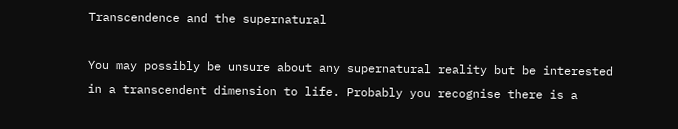Transcendence and the supernatural

You may possibly be unsure about any supernatural reality but be interested in a transcendent dimension to life. Probably you recognise there is a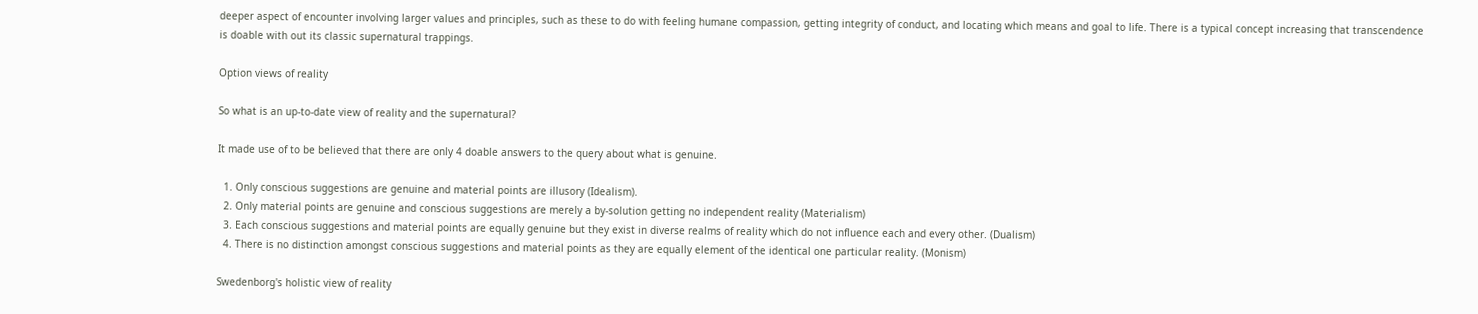deeper aspect of encounter involving larger values and principles, such as these to do with feeling humane compassion, getting integrity of conduct, and locating which means and goal to life. There is a typical concept increasing that transcendence is doable with out its classic supernatural trappings.

Option views of reality

So what is an up-to-date view of reality and the supernatural?

It made use of to be believed that there are only 4 doable answers to the query about what is genuine.

  1. Only conscious suggestions are genuine and material points are illusory (Idealism).
  2. Only material points are genuine and conscious suggestions are merely a by-solution getting no independent reality (Materialism)
  3. Each conscious suggestions and material points are equally genuine but they exist in diverse realms of reality which do not influence each and every other. (Dualism)
  4. There is no distinction amongst conscious suggestions and material points as they are equally element of the identical one particular reality. (Monism)

Swedenborg's holistic view of reality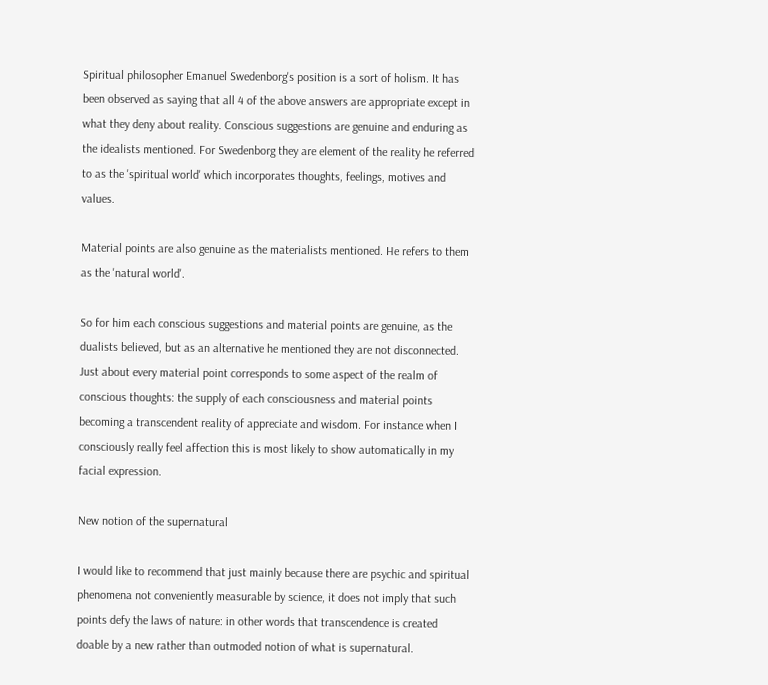Spiritual philosopher Emanuel Swedenborg's position is a sort of holism. It has been observed as saying that all 4 of the above answers are appropriate except in what they deny about reality. Conscious suggestions are genuine and enduring as the idealists mentioned. For Swedenborg they are element of the reality he referred to as the 'spiritual world' which incorporates thoughts, feelings, motives and values.

Material points are also genuine as the materialists mentioned. He refers to them as the 'natural world'.

So for him each conscious suggestions and material points are genuine, as the dualists believed, but as an alternative he mentioned they are not disconnected. Just about every material point corresponds to some aspect of the realm of conscious thoughts: the supply of each consciousness and material points becoming a transcendent reality of appreciate and wisdom. For instance when I consciously really feel affection this is most likely to show automatically in my facial expression.

New notion of the supernatural

I would like to recommend that just mainly because there are psychic and spiritual phenomena not conveniently measurable by science, it does not imply that such points defy the laws of nature: in other words that transcendence is created doable by a new rather than outmoded notion of what is supernatural.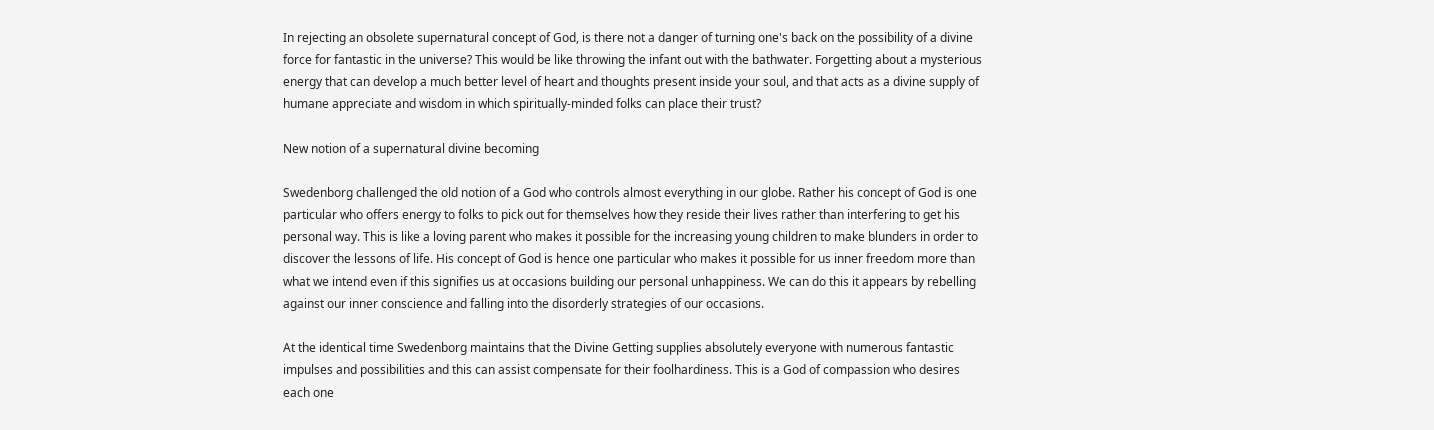In rejecting an obsolete supernatural concept of God, is there not a danger of turning one's back on the possibility of a divine force for fantastic in the universe? This would be like throwing the infant out with the bathwater. Forgetting about a mysterious energy that can develop a much better level of heart and thoughts present inside your soul, and that acts as a divine supply of humane appreciate and wisdom in which spiritually-minded folks can place their trust?

New notion of a supernatural divine becoming

Swedenborg challenged the old notion of a God who controls almost everything in our globe. Rather his concept of God is one particular who offers energy to folks to pick out for themselves how they reside their lives rather than interfering to get his personal way. This is like a loving parent who makes it possible for the increasing young children to make blunders in order to discover the lessons of life. His concept of God is hence one particular who makes it possible for us inner freedom more than what we intend even if this signifies us at occasions building our personal unhappiness. We can do this it appears by rebelling against our inner conscience and falling into the disorderly strategies of our occasions.

At the identical time Swedenborg maintains that the Divine Getting supplies absolutely everyone with numerous fantastic impulses and possibilities and this can assist compensate for their foolhardiness. This is a God of compassion who desires each one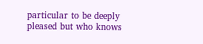particular to be deeply pleased but who knows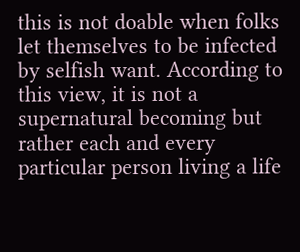this is not doable when folks let themselves to be infected by selfish want. According to this view, it is not a supernatural becoming but rather each and every particular person living a life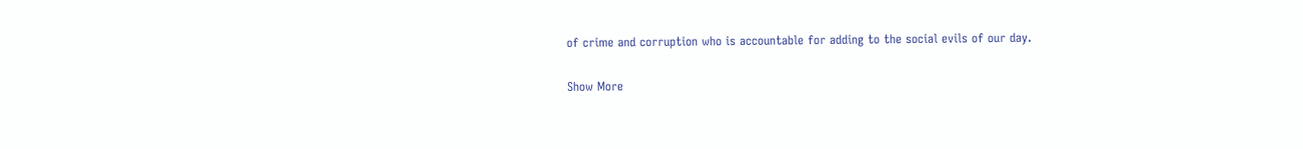of crime and corruption who is accountable for adding to the social evils of our day.

Show More